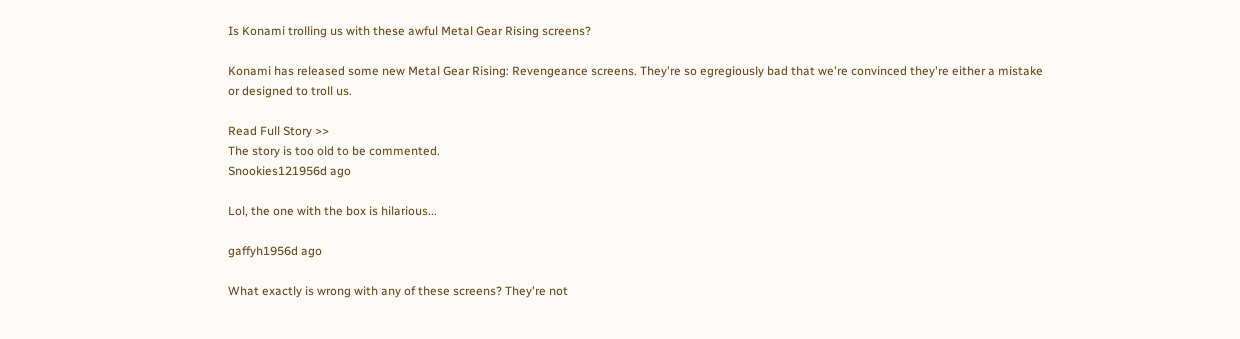Is Konami trolling us with these awful Metal Gear Rising screens?

Konami has released some new Metal Gear Rising: Revengeance screens. They're so egregiously bad that we're convinced they're either a mistake or designed to troll us.

Read Full Story >>
The story is too old to be commented.
Snookies121956d ago

Lol, the one with the box is hilarious...

gaffyh1956d ago

What exactly is wrong with any of these screens? They're not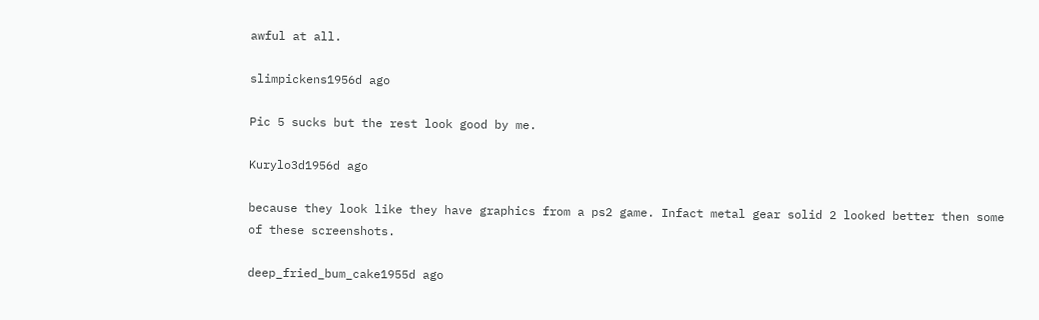awful at all.

slimpickens1956d ago

Pic 5 sucks but the rest look good by me.

Kurylo3d1956d ago

because they look like they have graphics from a ps2 game. Infact metal gear solid 2 looked better then some of these screenshots.

deep_fried_bum_cake1955d ago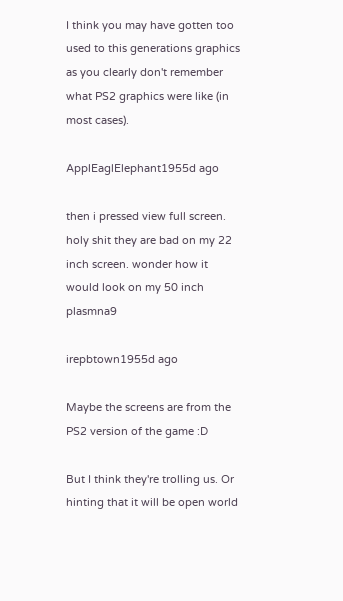I think you may have gotten too used to this generations graphics as you clearly don't remember what PS2 graphics were like (in most cases).

ApplEaglElephant1955d ago

then i pressed view full screen. holy shit they are bad on my 22 inch screen. wonder how it would look on my 50 inch plasmna9

irepbtown1955d ago

Maybe the screens are from the PS2 version of the game :D

But I think they're trolling us. Or hinting that it will be open world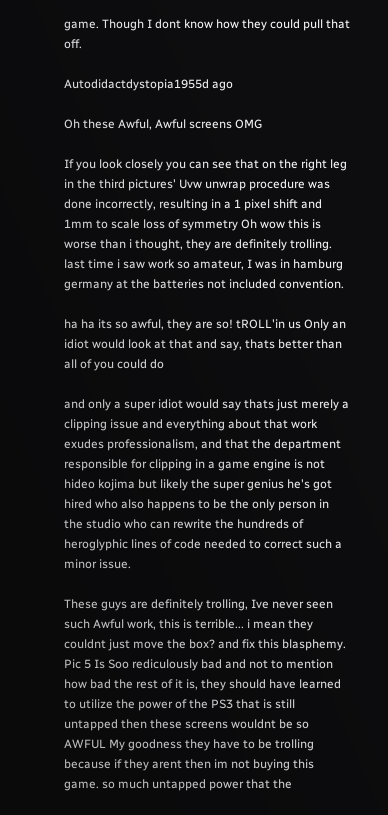game. Though I dont know how they could pull that off.

Autodidactdystopia1955d ago

Oh these Awful, Awful screens OMG

If you look closely you can see that on the right leg in the third pictures' Uvw unwrap procedure was done incorrectly, resulting in a 1 pixel shift and 1mm to scale loss of symmetry Oh wow this is worse than i thought, they are definitely trolling.
last time i saw work so amateur, I was in hamburg germany at the batteries not included convention.

ha ha its so awful, they are so! tROLL'in us Only an idiot would look at that and say, thats better than all of you could do

and only a super idiot would say thats just merely a clipping issue and everything about that work exudes professionalism, and that the department responsible for clipping in a game engine is not hideo kojima but likely the super genius he's got hired who also happens to be the only person in the studio who can rewrite the hundreds of heroglyphic lines of code needed to correct such a minor issue.

These guys are definitely trolling, Ive never seen such Awful work, this is terrible... i mean they couldnt just move the box? and fix this blasphemy.
Pic 5 Is Soo rediculously bad and not to mention how bad the rest of it is, they should have learned to utilize the power of the PS3 that is still untapped then these screens wouldnt be so AWFUL My goodness they have to be trolling because if they arent then im not buying this game. so much untapped power that the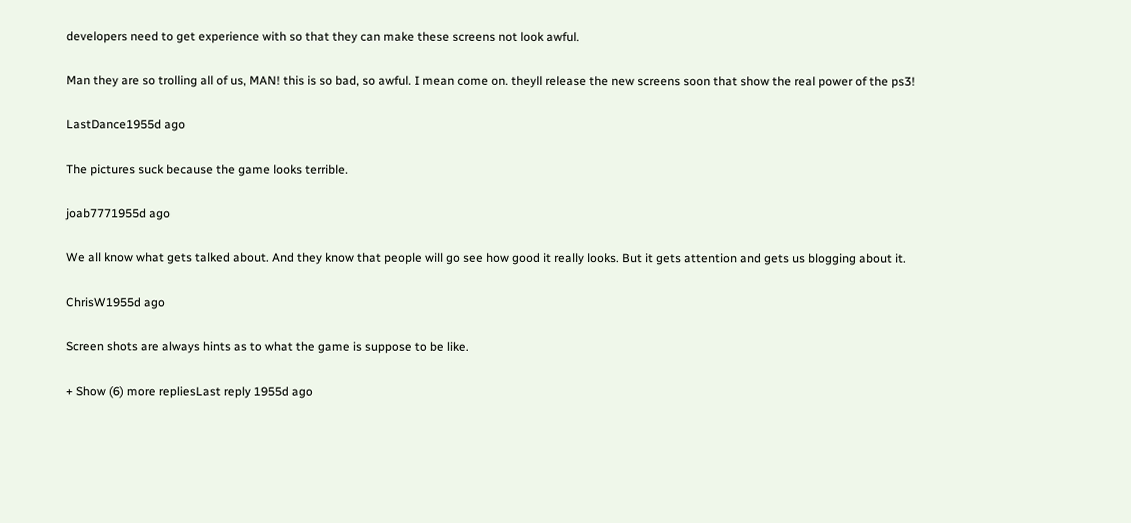developers need to get experience with so that they can make these screens not look awful.

Man they are so trolling all of us, MAN! this is so bad, so awful. I mean come on. theyll release the new screens soon that show the real power of the ps3!

LastDance1955d ago

The pictures suck because the game looks terrible.

joab7771955d ago

We all know what gets talked about. And they know that people will go see how good it really looks. But it gets attention and gets us blogging about it.

ChrisW1955d ago

Screen shots are always hints as to what the game is suppose to be like.

+ Show (6) more repliesLast reply 1955d ago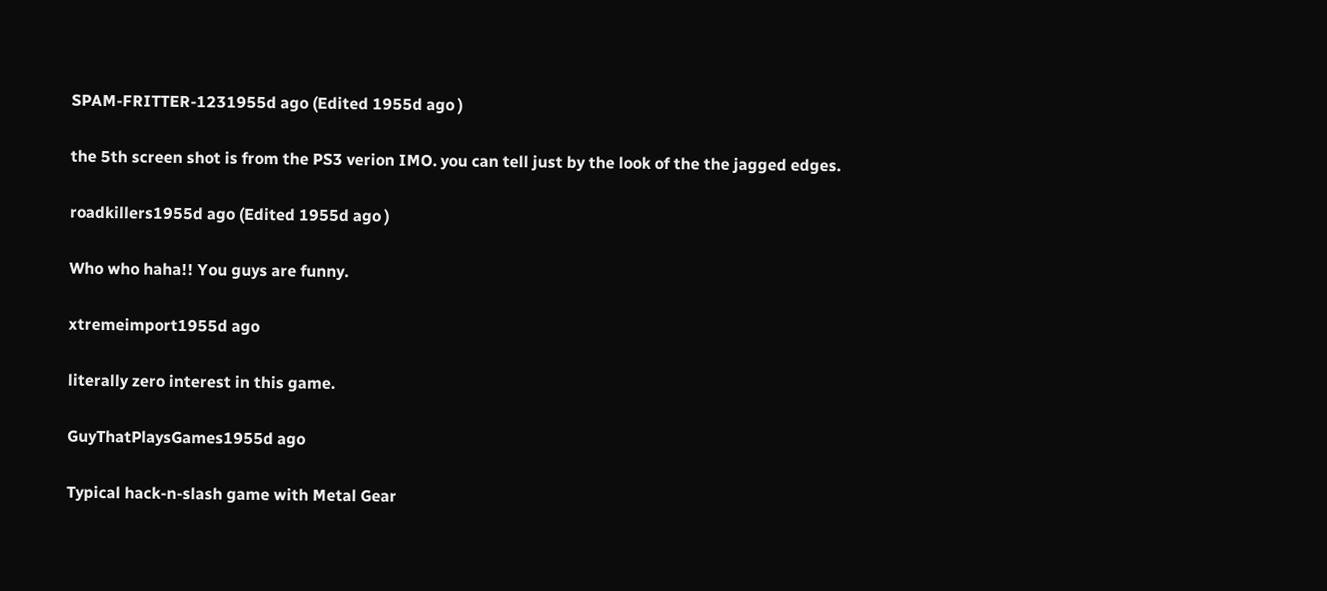SPAM-FRITTER-1231955d ago (Edited 1955d ago )

the 5th screen shot is from the PS3 verion IMO. you can tell just by the look of the the jagged edges.

roadkillers1955d ago (Edited 1955d ago )

Who who haha!! You guys are funny.

xtremeimport1955d ago

literally zero interest in this game.

GuyThatPlaysGames1955d ago

Typical hack-n-slash game with Metal Gear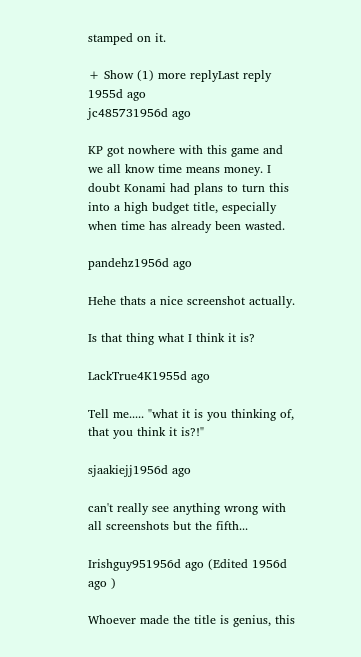stamped on it.

+ Show (1) more replyLast reply 1955d ago
jc485731956d ago

KP got nowhere with this game and we all know time means money. I doubt Konami had plans to turn this into a high budget title, especially when time has already been wasted.

pandehz1956d ago

Hehe thats a nice screenshot actually.

Is that thing what I think it is?

LackTrue4K1955d ago

Tell me..... "what it is you thinking of, that you think it is?!"

sjaakiejj1956d ago

can't really see anything wrong with all screenshots but the fifth...

Irishguy951956d ago (Edited 1956d ago )

Whoever made the title is genius, this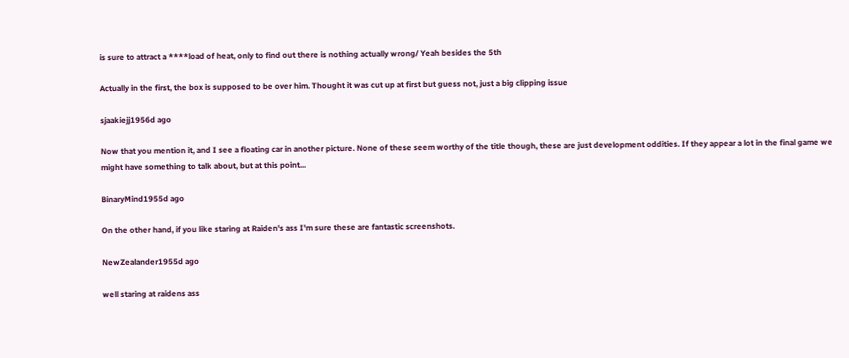is sure to attract a ****load of heat, only to find out there is nothing actually wrong/ Yeah besides the 5th

Actually in the first, the box is supposed to be over him. Thought it was cut up at first but guess not, just a big clipping issue

sjaakiejj1956d ago

Now that you mention it, and I see a floating car in another picture. None of these seem worthy of the title though, these are just development oddities. If they appear a lot in the final game we might have something to talk about, but at this point...

BinaryMind1955d ago

On the other hand, if you like staring at Raiden's ass I'm sure these are fantastic screenshots.

NewZealander1955d ago

well staring at raidens ass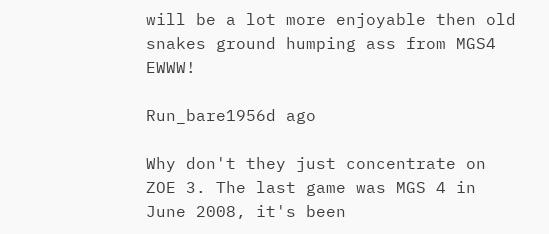will be a lot more enjoyable then old snakes ground humping ass from MGS4 EWWW!

Run_bare1956d ago

Why don't they just concentrate on ZOE 3. The last game was MGS 4 in June 2008, it's been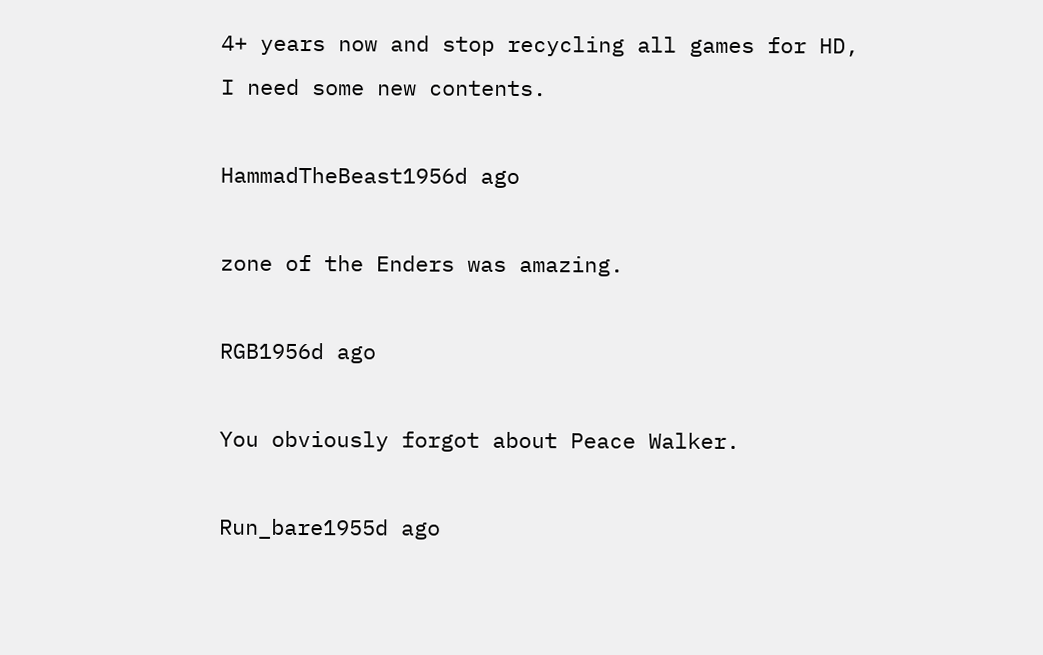4+ years now and stop recycling all games for HD, I need some new contents.

HammadTheBeast1956d ago

zone of the Enders was amazing.

RGB1956d ago

You obviously forgot about Peace Walker.

Run_bare1955d ago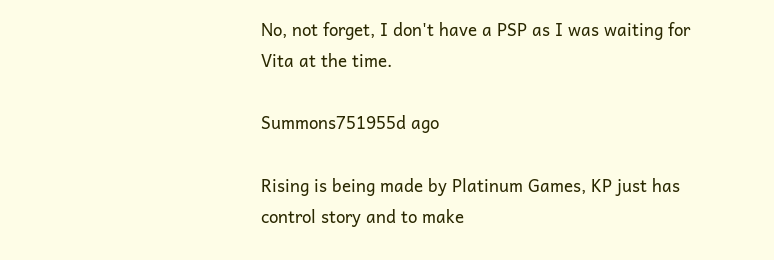No, not forget, I don't have a PSP as I was waiting for Vita at the time.

Summons751955d ago

Rising is being made by Platinum Games, KP just has control story and to make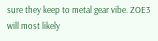sure they keep to metal gear vibe. ZOE3 will most likely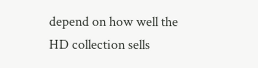depend on how well the HD collection sells